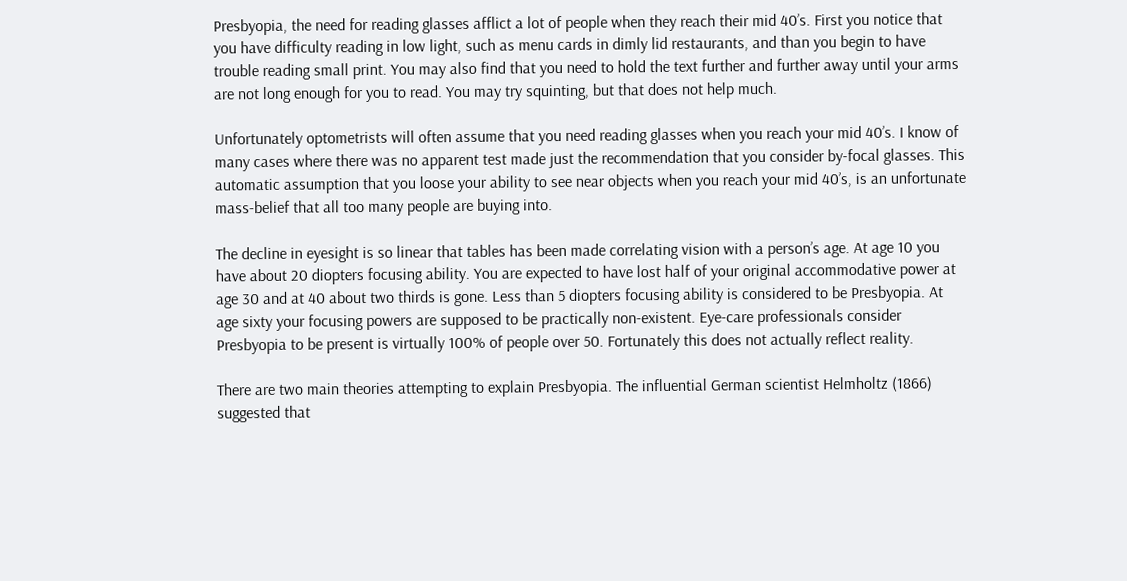Presbyopia, the need for reading glasses afflict a lot of people when they reach their mid 40’s. First you notice that you have difficulty reading in low light, such as menu cards in dimly lid restaurants, and than you begin to have trouble reading small print. You may also find that you need to hold the text further and further away until your arms are not long enough for you to read. You may try squinting, but that does not help much.

Unfortunately optometrists will often assume that you need reading glasses when you reach your mid 40’s. I know of many cases where there was no apparent test made just the recommendation that you consider by-focal glasses. This automatic assumption that you loose your ability to see near objects when you reach your mid 40’s, is an unfortunate mass-belief that all too many people are buying into.

The decline in eyesight is so linear that tables has been made correlating vision with a person’s age. At age 10 you have about 20 diopters focusing ability. You are expected to have lost half of your original accommodative power at age 30 and at 40 about two thirds is gone. Less than 5 diopters focusing ability is considered to be Presbyopia. At age sixty your focusing powers are supposed to be practically non-existent. Eye-care professionals consider Presbyopia to be present is virtually 100% of people over 50. Fortunately this does not actually reflect reality.

There are two main theories attempting to explain Presbyopia. The influential German scientist Helmholtz (1866) suggested that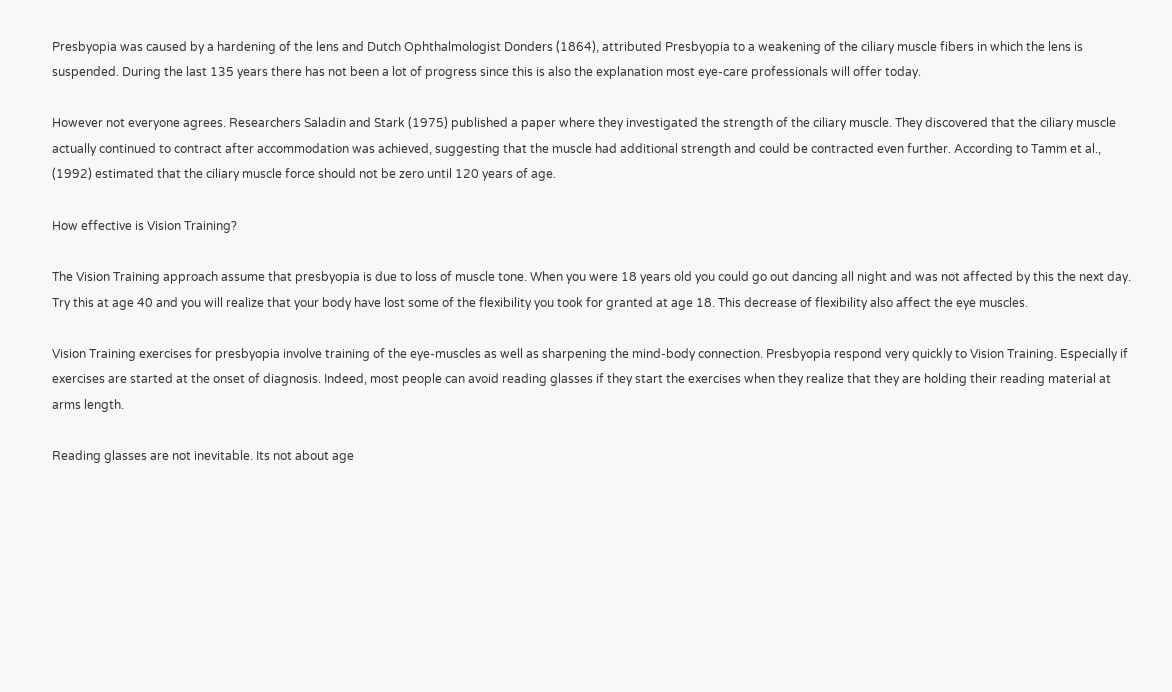Presbyopia was caused by a hardening of the lens and Dutch Ophthalmologist Donders (1864), attributed Presbyopia to a weakening of the ciliary muscle fibers in which the lens is suspended. During the last 135 years there has not been a lot of progress since this is also the explanation most eye-care professionals will offer today.

However not everyone agrees. Researchers Saladin and Stark (1975) published a paper where they investigated the strength of the ciliary muscle. They discovered that the ciliary muscle actually continued to contract after accommodation was achieved, suggesting that the muscle had additional strength and could be contracted even further. According to Tamm et al., (1992) estimated that the ciliary muscle force should not be zero until 120 years of age.

How effective is Vision Training?

The Vision Training approach assume that presbyopia is due to loss of muscle tone. When you were 18 years old you could go out dancing all night and was not affected by this the next day. Try this at age 40 and you will realize that your body have lost some of the flexibility you took for granted at age 18. This decrease of flexibility also affect the eye muscles.

Vision Training exercises for presbyopia involve training of the eye-muscles as well as sharpening the mind-body connection. Presbyopia respond very quickly to Vision Training. Especially if exercises are started at the onset of diagnosis. Indeed, most people can avoid reading glasses if they start the exercises when they realize that they are holding their reading material at arms length.

Reading glasses are not inevitable. Its not about age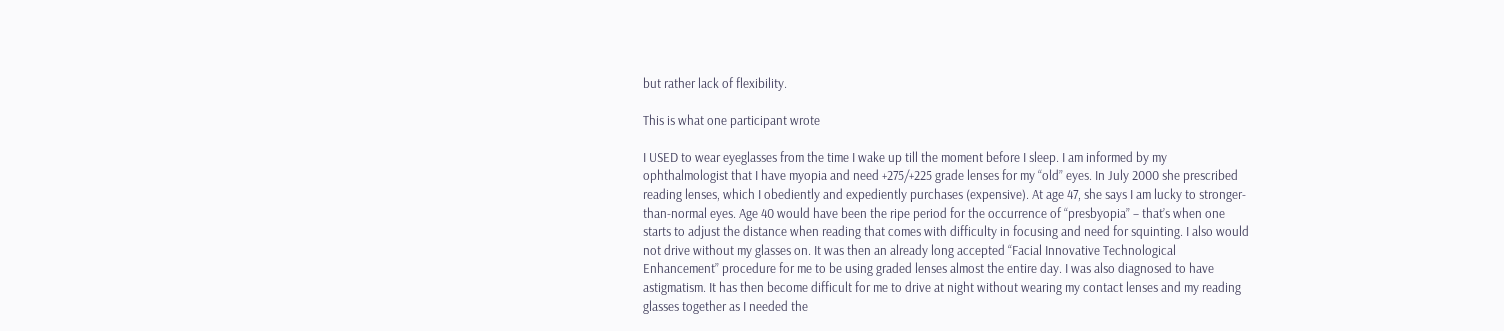but rather lack of flexibility.

This is what one participant wrote

I USED to wear eyeglasses from the time I wake up till the moment before I sleep. I am informed by my ophthalmologist that I have myopia and need +275/+225 grade lenses for my “old” eyes. In July 2000 she prescribed reading lenses, which I obediently and expediently purchases (expensive). At age 47, she says I am lucky to stronger-than-normal eyes. Age 40 would have been the ripe period for the occurrence of “presbyopia” – that’s when one starts to adjust the distance when reading that comes with difficulty in focusing and need for squinting. I also would not drive without my glasses on. It was then an already long accepted “Facial Innovative Technological Enhancement” procedure for me to be using graded lenses almost the entire day. I was also diagnosed to have astigmatism. It has then become difficult for me to drive at night without wearing my contact lenses and my reading glasses together as I needed the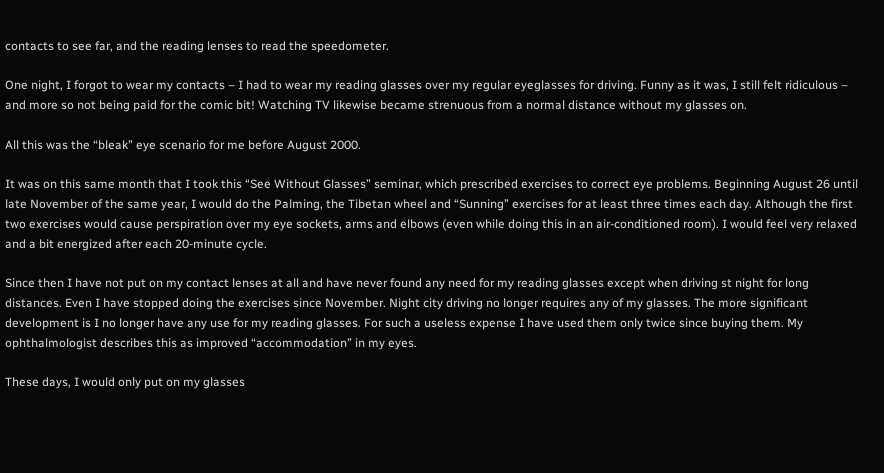contacts to see far, and the reading lenses to read the speedometer.

One night, I forgot to wear my contacts – I had to wear my reading glasses over my regular eyeglasses for driving. Funny as it was, I still felt ridiculous – and more so not being paid for the comic bit! Watching TV likewise became strenuous from a normal distance without my glasses on.

All this was the “bleak” eye scenario for me before August 2000.

It was on this same month that I took this “See Without Glasses” seminar, which prescribed exercises to correct eye problems. Beginning August 26 until late November of the same year, I would do the Palming, the Tibetan wheel and “Sunning” exercises for at least three times each day. Although the first two exercises would cause perspiration over my eye sockets, arms and elbows (even while doing this in an air-conditioned room). I would feel very relaxed and a bit energized after each 20-minute cycle.

Since then I have not put on my contact lenses at all and have never found any need for my reading glasses except when driving st night for long distances. Even I have stopped doing the exercises since November. Night city driving no longer requires any of my glasses. The more significant development is I no longer have any use for my reading glasses. For such a useless expense I have used them only twice since buying them. My ophthalmologist describes this as improved “accommodation” in my eyes.

These days, I would only put on my glasses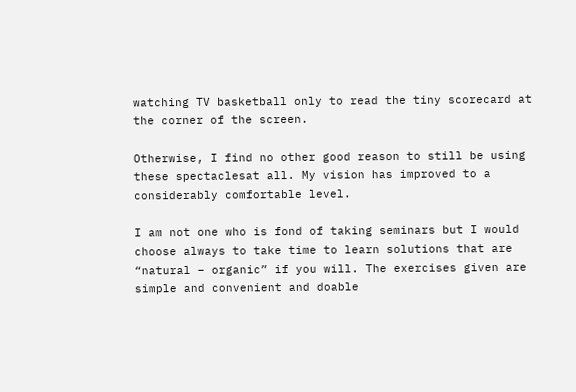watching TV basketball only to read the tiny scorecard at the corner of the screen.

Otherwise, I find no other good reason to still be using these spectaclesat all. My vision has improved to a considerably comfortable level.

I am not one who is fond of taking seminars but I would choose always to take time to learn solutions that are “natural – organic” if you will. The exercises given are simple and convenient and doable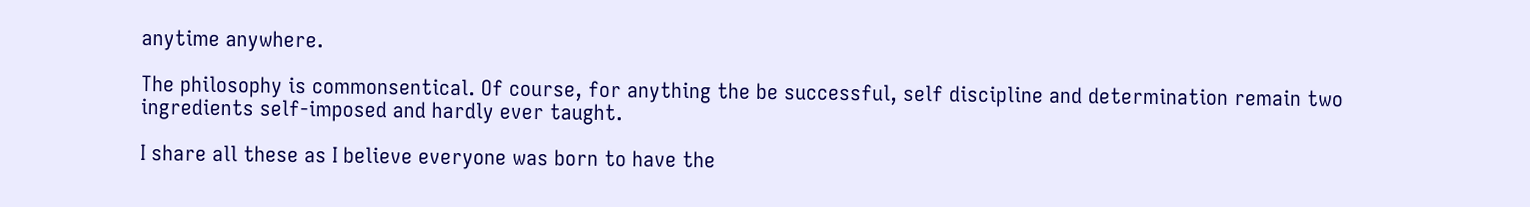anytime anywhere.

The philosophy is commonsentical. Of course, for anything the be successful, self discipline and determination remain two ingredients self-imposed and hardly ever taught.

I share all these as I believe everyone was born to have the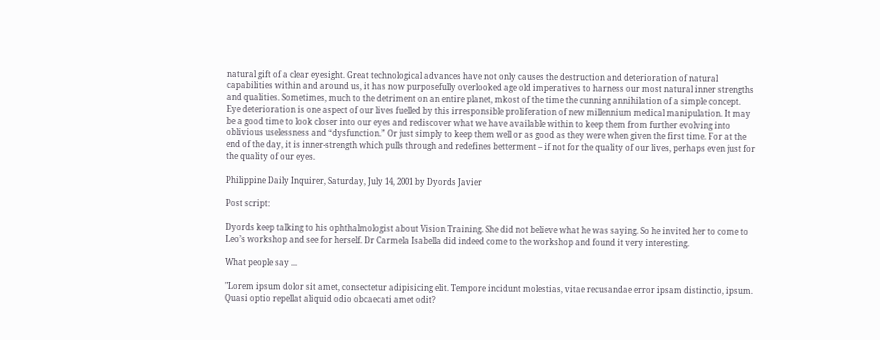natural gift of a clear eyesight. Great technological advances have not only causes the destruction and deterioration of natural capabilities within and around us, it has now purposefully overlooked age old imperatives to harness our most natural inner strengths and qualities. Sometimes, much to the detriment on an entire planet, mkost of the time the cunning annihilation of a simple concept. Eye deterioration is one aspect of our lives fuelled by this irresponsible proliferation of new millennium medical manipulation. It may be a good time to look closer into our eyes and rediscover what we have available within to keep them from further evolving into oblivious uselessness and “dysfunction.” Or just simply to keep them well or as good as they were when given the first time. For at the end of the day, it is inner-strength which pulls through and redefines betterment – if not for the quality of our lives, perhaps even just for the quality of our eyes.

Philippine Daily Inquirer, Saturday, July 14, 2001 by Dyords Javier

Post script:

Dyords keep talking to his ophthalmologist about Vision Training. She did not believe what he was saying. So he invited her to come to Leo’s workshop and see for herself. Dr Carmela Isabella did indeed come to the workshop and found it very interesting.

What people say ...

"Lorem ipsum dolor sit amet, consectetur adipisicing elit. Tempore incidunt molestias, vitae recusandae error ipsam distinctio, ipsum. Quasi optio repellat aliquid odio obcaecati amet odit?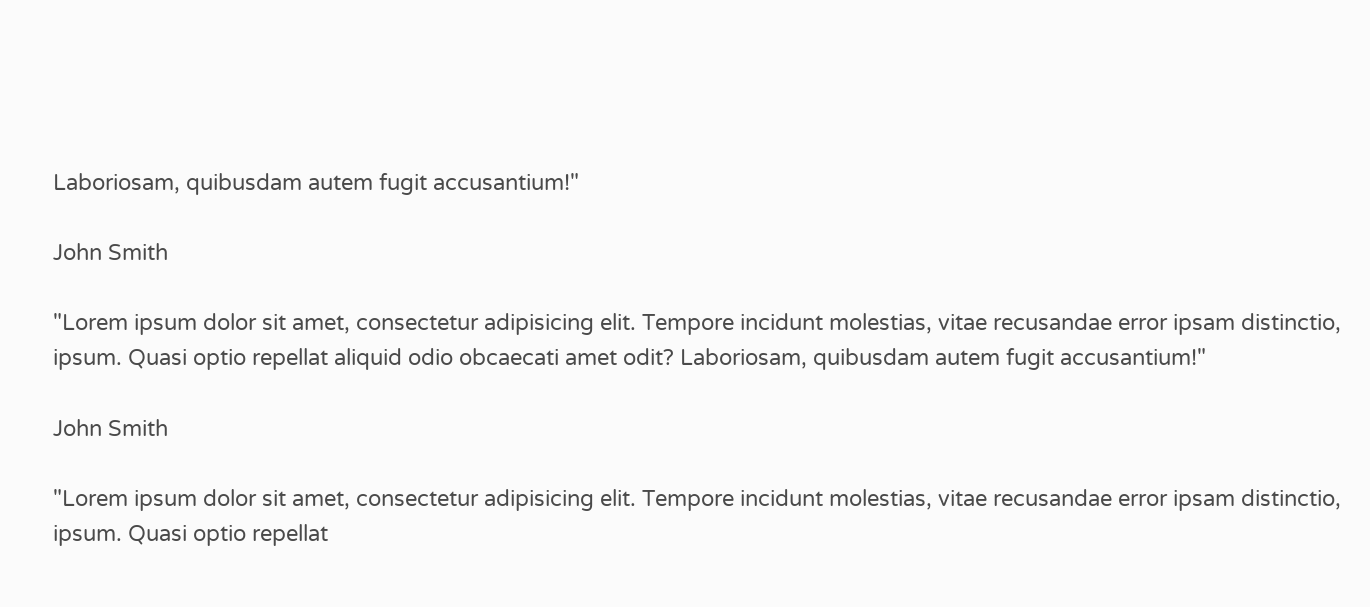Laboriosam, quibusdam autem fugit accusantium!"

John Smith

"Lorem ipsum dolor sit amet, consectetur adipisicing elit. Tempore incidunt molestias, vitae recusandae error ipsam distinctio, ipsum. Quasi optio repellat aliquid odio obcaecati amet odit? Laboriosam, quibusdam autem fugit accusantium!"

John Smith

"Lorem ipsum dolor sit amet, consectetur adipisicing elit. Tempore incidunt molestias, vitae recusandae error ipsam distinctio, ipsum. Quasi optio repellat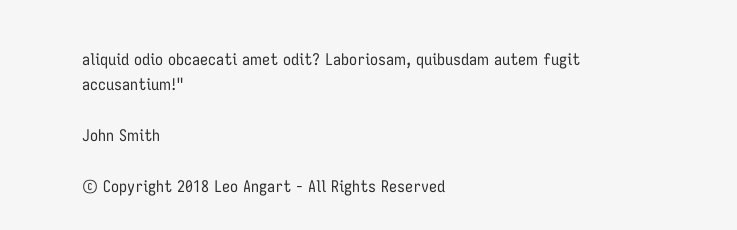aliquid odio obcaecati amet odit? Laboriosam, quibusdam autem fugit accusantium!"

John Smith

© Copyright 2018 Leo Angart - All Rights Reserved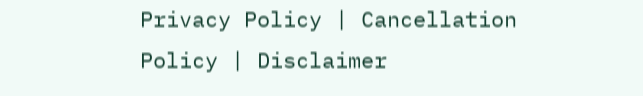Privacy Policy | Cancellation Policy | Disclaimer